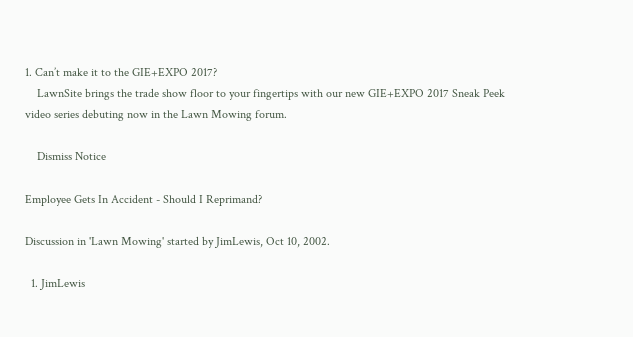1. Can’t make it to the GIE+EXPO 2017?
    LawnSite brings the trade show floor to your fingertips with our new GIE+EXPO 2017 Sneak Peek video series debuting now in the Lawn Mowing forum.

    Dismiss Notice

Employee Gets In Accident - Should I Reprimand?

Discussion in 'Lawn Mowing' started by JimLewis, Oct 10, 2002.

  1. JimLewis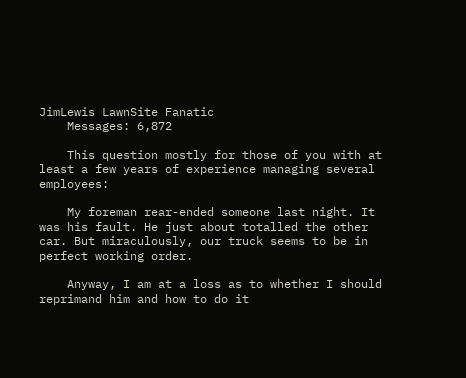JimLewis LawnSite Fanatic
    Messages: 6,872

    This question mostly for those of you with at least a few years of experience managing several employees:

    My foreman rear-ended someone last night. It was his fault. He just about totalled the other car. But miraculously, our truck seems to be in perfect working order.

    Anyway, I am at a loss as to whether I should reprimand him and how to do it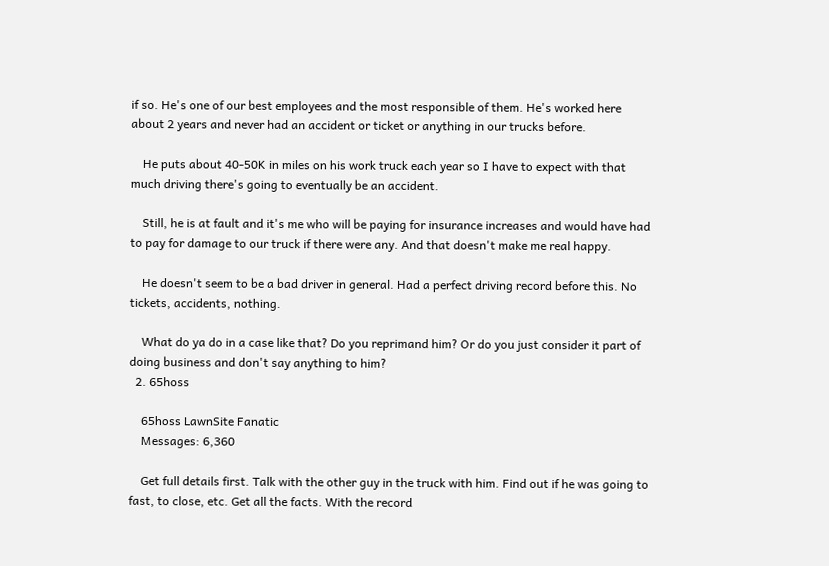if so. He's one of our best employees and the most responsible of them. He's worked here about 2 years and never had an accident or ticket or anything in our trucks before.

    He puts about 40-50K in miles on his work truck each year so I have to expect with that much driving there's going to eventually be an accident.

    Still, he is at fault and it's me who will be paying for insurance increases and would have had to pay for damage to our truck if there were any. And that doesn't make me real happy.

    He doesn't seem to be a bad driver in general. Had a perfect driving record before this. No tickets, accidents, nothing.

    What do ya do in a case like that? Do you reprimand him? Or do you just consider it part of doing business and don't say anything to him?
  2. 65hoss

    65hoss LawnSite Fanatic
    Messages: 6,360

    Get full details first. Talk with the other guy in the truck with him. Find out if he was going to fast, to close, etc. Get all the facts. With the record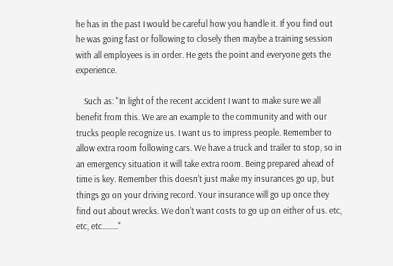he has in the past I would be careful how you handle it. If you find out he was going fast or following to closely then maybe a training session with all employees is in order. He gets the point and everyone gets the experience.

    Such as: "In light of the recent accident I want to make sure we all benefit from this. We are an example to the community and with our trucks people recognize us. I want us to impress people. Remember to allow extra room following cars. We have a truck and trailer to stop, so in an emergency situation it will take extra room. Being prepared ahead of time is key. Remember this doesn't just make my insurances go up, but things go on your driving record. Your insurance will go up once they find out about wrecks. We don't want costs to go up on either of us. etc, etc, etc........"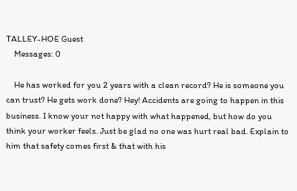TALLEY-HOE Guest
    Messages: 0

    He has worked for you 2 years with a clean record? He is someone you can trust? He gets work done? Hey! Accidents are going to happen in this business. I know your not happy with what happened, but how do you think your worker feels. Just be glad no one was hurt real bad. Explain to him that safety comes first & that with his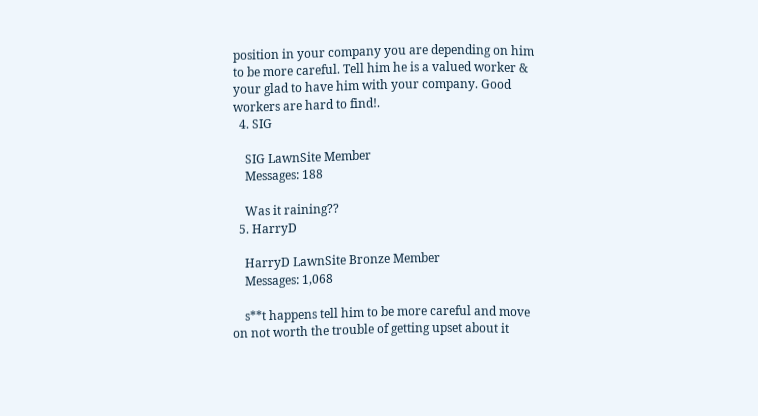position in your company you are depending on him to be more careful. Tell him he is a valued worker & your glad to have him with your company. Good workers are hard to find!.
  4. SIG

    SIG LawnSite Member
    Messages: 188

    Was it raining??
  5. HarryD

    HarryD LawnSite Bronze Member
    Messages: 1,068

    s**t happens tell him to be more careful and move on not worth the trouble of getting upset about it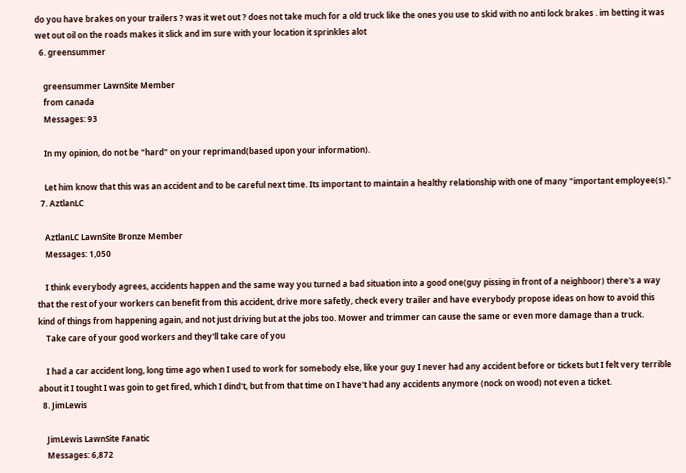do you have brakes on your trailers ? was it wet out ? does not take much for a old truck like the ones you use to skid with no anti lock brakes . im betting it was wet out oil on the roads makes it slick and im sure with your location it sprinkles alot
  6. greensummer

    greensummer LawnSite Member
    from canada
    Messages: 93

    In my opinion, do not be "hard" on your reprimand(based upon your information).

    Let him know that this was an accident and to be careful next time. Its important to maintain a healthy relationship with one of many "important employee(s)."
  7. AztlanLC

    AztlanLC LawnSite Bronze Member
    Messages: 1,050

    I think everybody agrees, accidents happen and the same way you turned a bad situation into a good one(guy pissing in front of a neighboor) there's a way that the rest of your workers can benefit from this accident, drive more safetly, check every trailer and have everybody propose ideas on how to avoid this kind of things from happening again, and not just driving but at the jobs too. Mower and trimmer can cause the same or even more damage than a truck.
    Take care of your good workers and they'll take care of you

    I had a car accident long, long time ago when I used to work for somebody else, like your guy I never had any accident before or tickets but I felt very terrible about it I tought I was goin to get fired, which I dind't, but from that time on I have't had any accidents anymore (nock on wood) not even a ticket.
  8. JimLewis

    JimLewis LawnSite Fanatic
    Messages: 6,872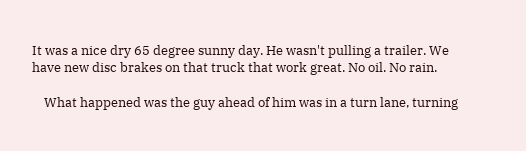It was a nice dry 65 degree sunny day. He wasn't pulling a trailer. We have new disc brakes on that truck that work great. No oil. No rain.

    What happened was the guy ahead of him was in a turn lane, turning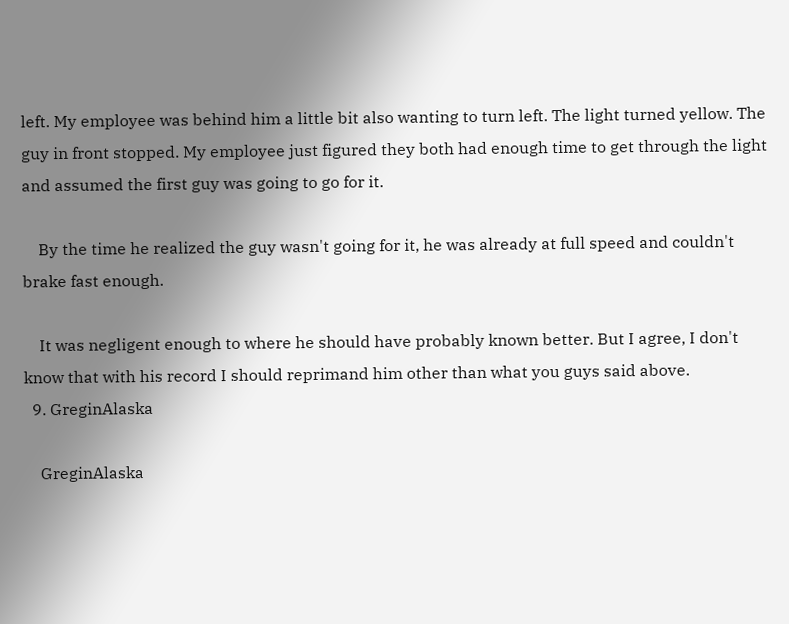left. My employee was behind him a little bit also wanting to turn left. The light turned yellow. The guy in front stopped. My employee just figured they both had enough time to get through the light and assumed the first guy was going to go for it.

    By the time he realized the guy wasn't going for it, he was already at full speed and couldn't brake fast enough.

    It was negligent enough to where he should have probably known better. But I agree, I don't know that with his record I should reprimand him other than what you guys said above.
  9. GreginAlaska

    GreginAlaska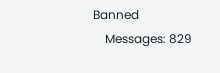Banned
    Messages: 829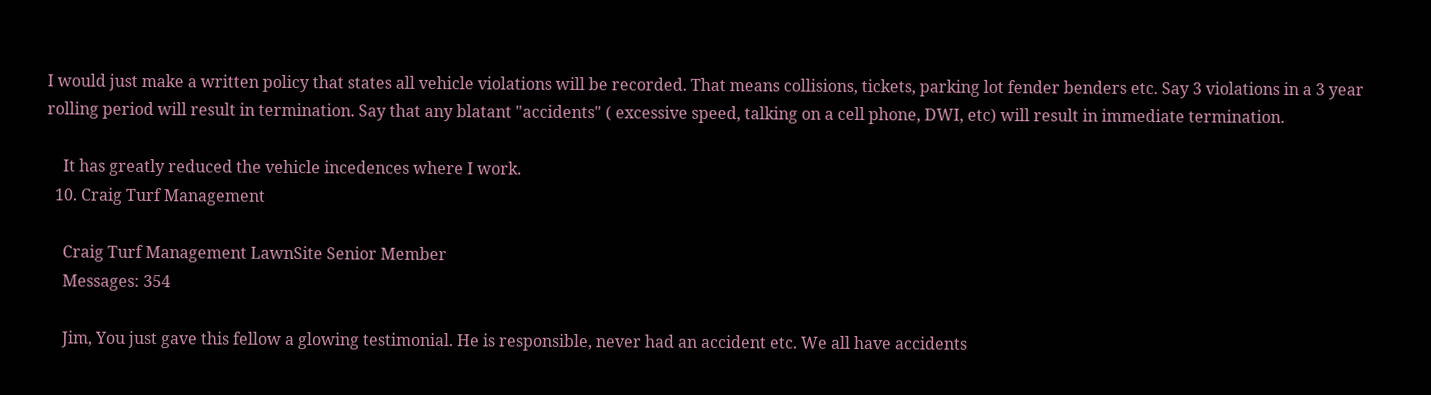I would just make a written policy that states all vehicle violations will be recorded. That means collisions, tickets, parking lot fender benders etc. Say 3 violations in a 3 year rolling period will result in termination. Say that any blatant "accidents" ( excessive speed, talking on a cell phone, DWI, etc) will result in immediate termination.

    It has greatly reduced the vehicle incedences where I work.
  10. Craig Turf Management

    Craig Turf Management LawnSite Senior Member
    Messages: 354

    Jim, You just gave this fellow a glowing testimonial. He is responsible, never had an accident etc. We all have accidents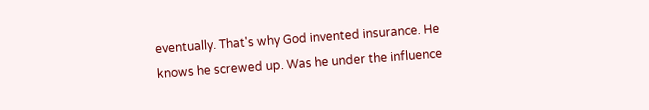eventually. That's why God invented insurance. He knows he screwed up. Was he under the influence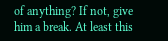of anything? If not, give him a break. At least this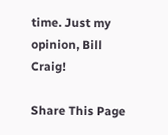time. Just my opinion, Bill Craig!

Share This Page